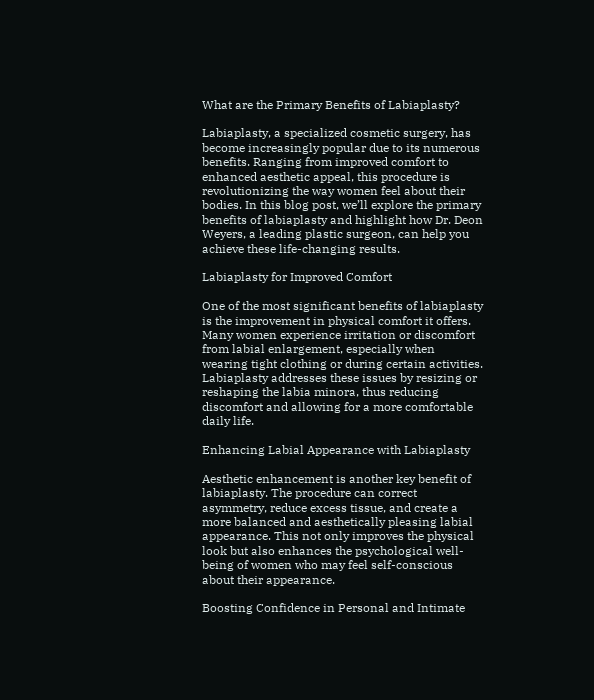What are the Primary Benefits of Labiaplasty?

Labiaplasty, a specialized cosmetic surgery, has become increasingly popular due to its numerous benefits. Ranging from improved comfort to enhanced aesthetic appeal, this procedure is revolutionizing the way women feel about their bodies. In this blog post, we’ll explore the primary benefits of labiaplasty and highlight how Dr. Deon Weyers, a leading plastic surgeon, can help you achieve these life-changing results.

Labiaplasty for Improved Comfort

One of the most significant benefits of labiaplasty is the improvement in physical comfort it offers. Many women experience irritation or discomfort from labial enlargement, especially when wearing tight clothing or during certain activities. Labiaplasty addresses these issues by resizing or reshaping the labia minora, thus reducing discomfort and allowing for a more comfortable daily life.

Enhancing Labial Appearance with Labiaplasty

Aesthetic enhancement is another key benefit of labiaplasty. The procedure can correct asymmetry, reduce excess tissue, and create a more balanced and aesthetically pleasing labial appearance. This not only improves the physical look but also enhances the psychological well-being of women who may feel self-conscious about their appearance.

Boosting Confidence in Personal and Intimate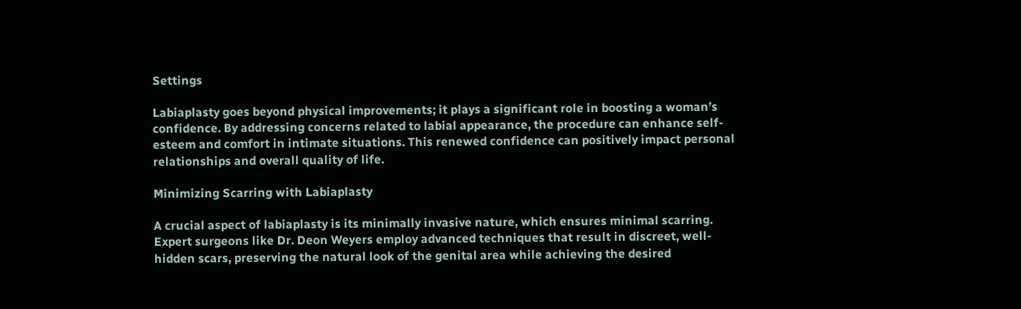Settings

Labiaplasty goes beyond physical improvements; it plays a significant role in boosting a woman’s confidence. By addressing concerns related to labial appearance, the procedure can enhance self-esteem and comfort in intimate situations. This renewed confidence can positively impact personal relationships and overall quality of life.

Minimizing Scarring with Labiaplasty

A crucial aspect of labiaplasty is its minimally invasive nature, which ensures minimal scarring. Expert surgeons like Dr. Deon Weyers employ advanced techniques that result in discreet, well-hidden scars, preserving the natural look of the genital area while achieving the desired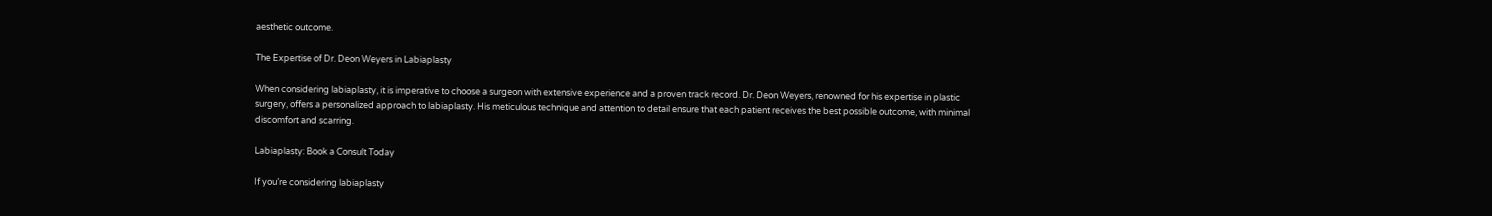aesthetic outcome.

The Expertise of Dr. Deon Weyers in Labiaplasty

When considering labiaplasty, it is imperative to choose a surgeon with extensive experience and a proven track record. Dr. Deon Weyers, renowned for his expertise in plastic surgery, offers a personalized approach to labiaplasty. His meticulous technique and attention to detail ensure that each patient receives the best possible outcome, with minimal discomfort and scarring.

Labiaplasty: Book a Consult Today

If you’re considering labiaplasty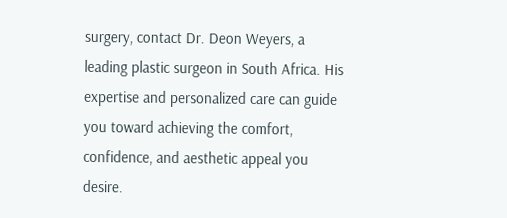surgery, contact Dr. Deon Weyers, a leading plastic surgeon in South Africa. His expertise and personalized care can guide you toward achieving the comfort, confidence, and aesthetic appeal you desire.